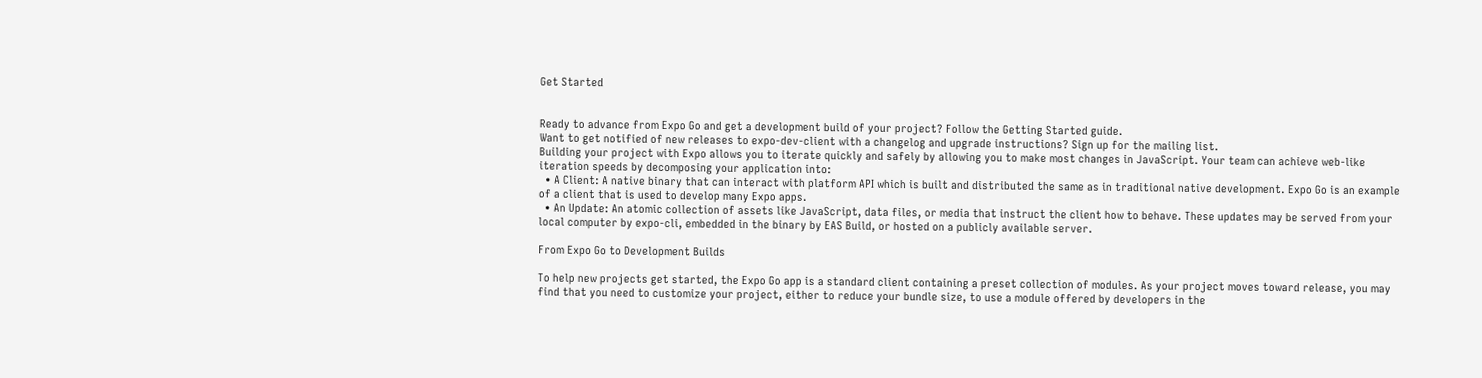Get Started


Ready to advance from Expo Go and get a development build of your project? Follow the Getting Started guide.
Want to get notified of new releases to expo-dev-client with a changelog and upgrade instructions? Sign up for the mailing list.
Building your project with Expo allows you to iterate quickly and safely by allowing you to make most changes in JavaScript. Your team can achieve web-like iteration speeds by decomposing your application into:
  • A Client: A native binary that can interact with platform API which is built and distributed the same as in traditional native development. Expo Go is an example of a client that is used to develop many Expo apps.
  • An Update: An atomic collection of assets like JavaScript, data files, or media that instruct the client how to behave. These updates may be served from your local computer by expo-cli, embedded in the binary by EAS Build, or hosted on a publicly available server.

From Expo Go to Development Builds

To help new projects get started, the Expo Go app is a standard client containing a preset collection of modules. As your project moves toward release, you may find that you need to customize your project, either to reduce your bundle size, to use a module offered by developers in the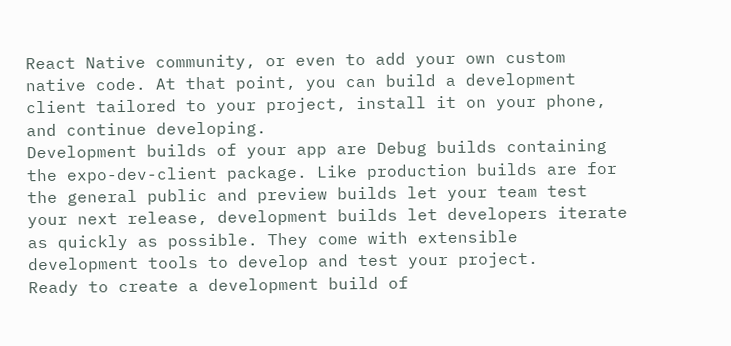React Native community, or even to add your own custom native code. At that point, you can build a development client tailored to your project, install it on your phone, and continue developing.
Development builds of your app are Debug builds containing the expo-dev-client package. Like production builds are for the general public and preview builds let your team test your next release, development builds let developers iterate as quickly as possible. They come with extensible development tools to develop and test your project.
Ready to create a development build of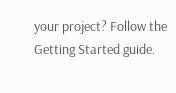your project? Follow the Getting Started guide.